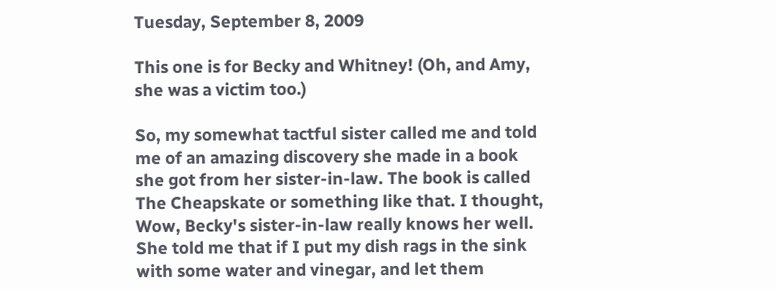Tuesday, September 8, 2009

This one is for Becky and Whitney! (Oh, and Amy, she was a victim too.)

So, my somewhat tactful sister called me and told me of an amazing discovery she made in a book she got from her sister-in-law. The book is called The Cheapskate or something like that. I thought, Wow, Becky's sister-in-law really knows her well. She told me that if I put my dish rags in the sink with some water and vinegar, and let them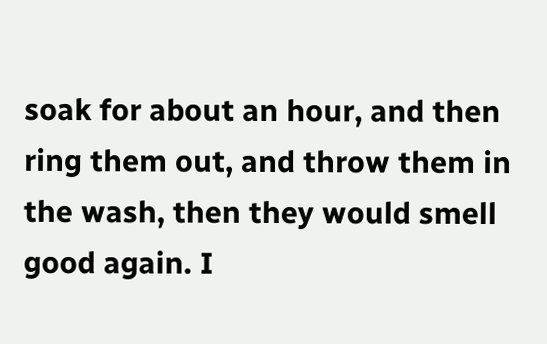soak for about an hour, and then ring them out, and throw them in the wash, then they would smell good again. I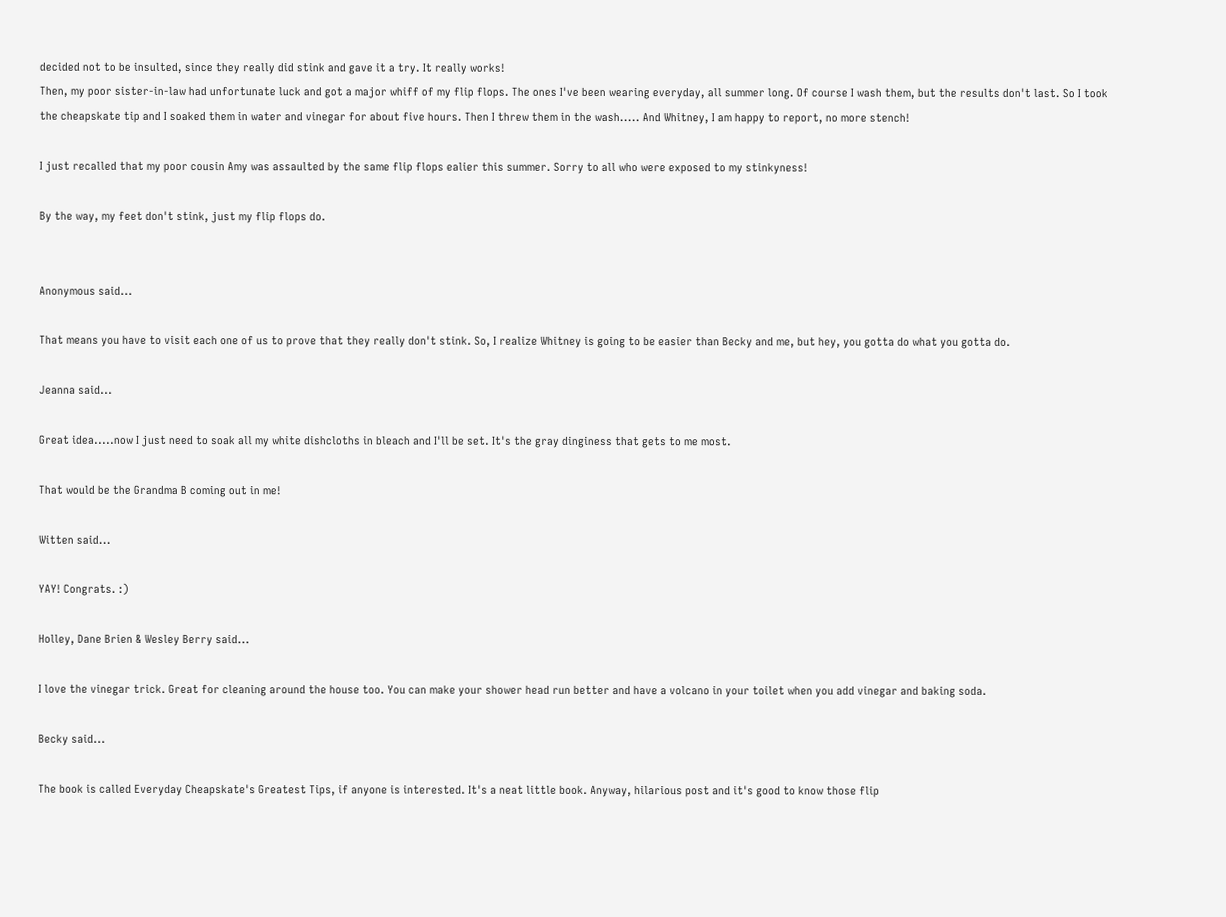decided not to be insulted, since they really did stink and gave it a try. It really works!
Then, my poor sister-in-law had unfortunate luck and got a major whiff of my flip flops. The ones I've been wearing everyday, all summer long. Of course I wash them, but the results don't last. So I took the cheapskate tip and I soaked them in water and vinegar for about five hours. Then I threw them in the wash..... And Whitney, I am happy to report, no more stench!

I just recalled that my poor cousin Amy was assaulted by the same flip flops ealier this summer. Sorry to all who were exposed to my stinkyness!

By the way, my feet don't stink, just my flip flops do.


Anonymous said...

That means you have to visit each one of us to prove that they really don't stink. So, I realize Whitney is going to be easier than Becky and me, but hey, you gotta do what you gotta do.

Jeanna said...

Great idea.....now I just need to soak all my white dishcloths in bleach and I'll be set. It's the gray dinginess that gets to me most.

That would be the Grandma B coming out in me!

Witten said...

YAY! Congrats. :)

Holley, Dane Brien & Wesley Berry said...

I love the vinegar trick. Great for cleaning around the house too. You can make your shower head run better and have a volcano in your toilet when you add vinegar and baking soda.

Becky said...

The book is called Everyday Cheapskate's Greatest Tips, if anyone is interested. It's a neat little book. Anyway, hilarious post and it's good to know those flip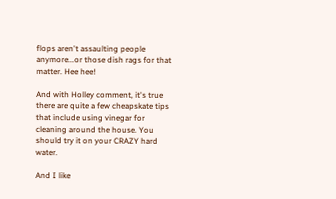flops aren't assaulting people anymore...or those dish rags for that matter. Hee hee!

And with Holley comment, it's true there are quite a few cheapskate tips that include using vinegar for cleaning around the house. You should try it on your CRAZY hard water.

And I like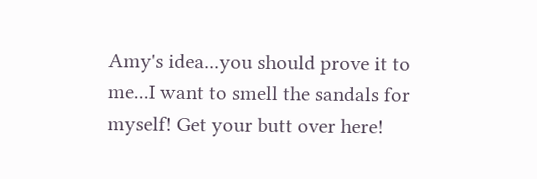Amy's idea...you should prove it to me...I want to smell the sandals for myself! Get your butt over here!